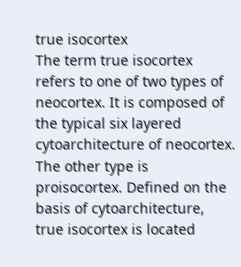true isocortex
The term true isocortex refers to one of two types of neocortex. It is composed of the typical six layered cytoarchitecture of neocortex. The other type is proisocortex. Defined on the basis of cytoarchitecture, true isocortex is located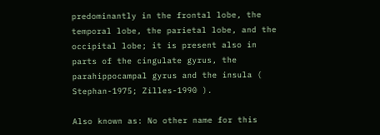predominantly in the frontal lobe, the temporal lobe, the parietal lobe, and the occipital lobe; it is present also in parts of the cingulate gyrus, the parahippocampal gyrus and the insula ( Stephan-1975; Zilles-1990 ).

Also known as: No other name for this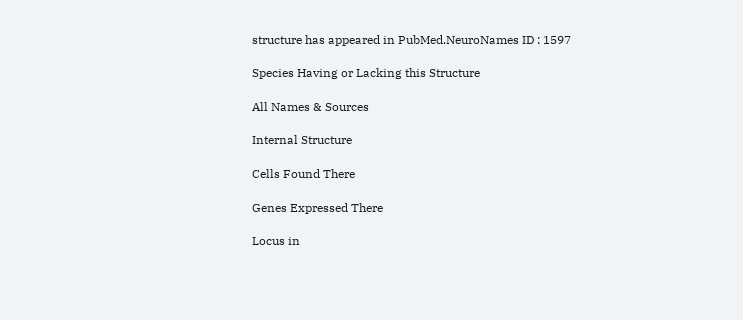structure has appeared in PubMed.NeuroNames ID : 1597

Species Having or Lacking this Structure

All Names & Sources

Internal Structure

Cells Found There

Genes Expressed There

Locus in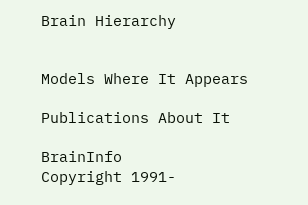Brain Hierarchy


Models Where It Appears

Publications About It

BrainInfo                           Copyright 1991-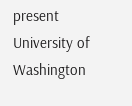present                          University of Washington